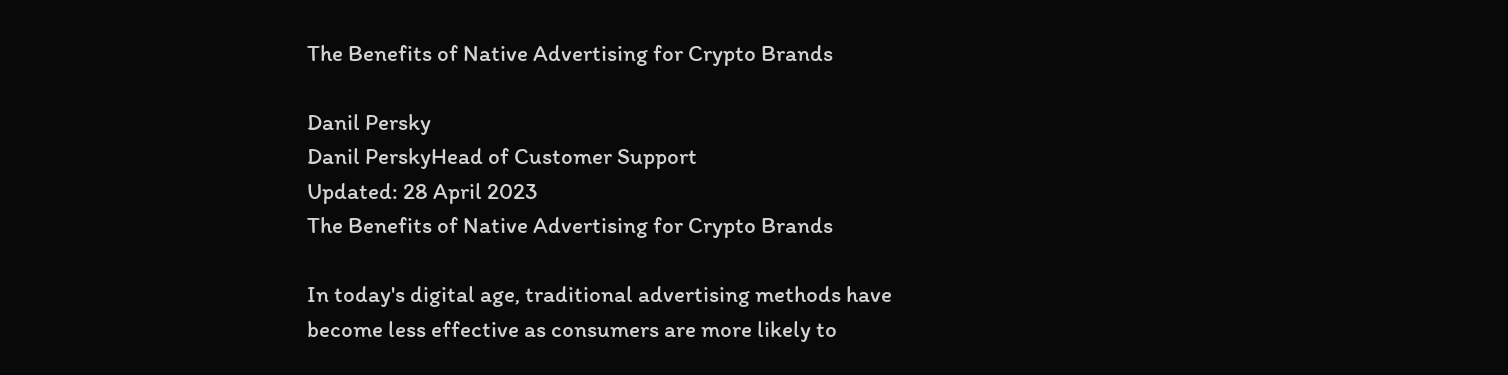The Benefits of Native Advertising for Crypto Brands

Danil Persky
Danil PerskyHead of Customer Support
Updated: 28 April 2023
The Benefits of Native Advertising for Crypto Brands

In today's digital age, traditional advertising methods have become less effective as consumers are more likely to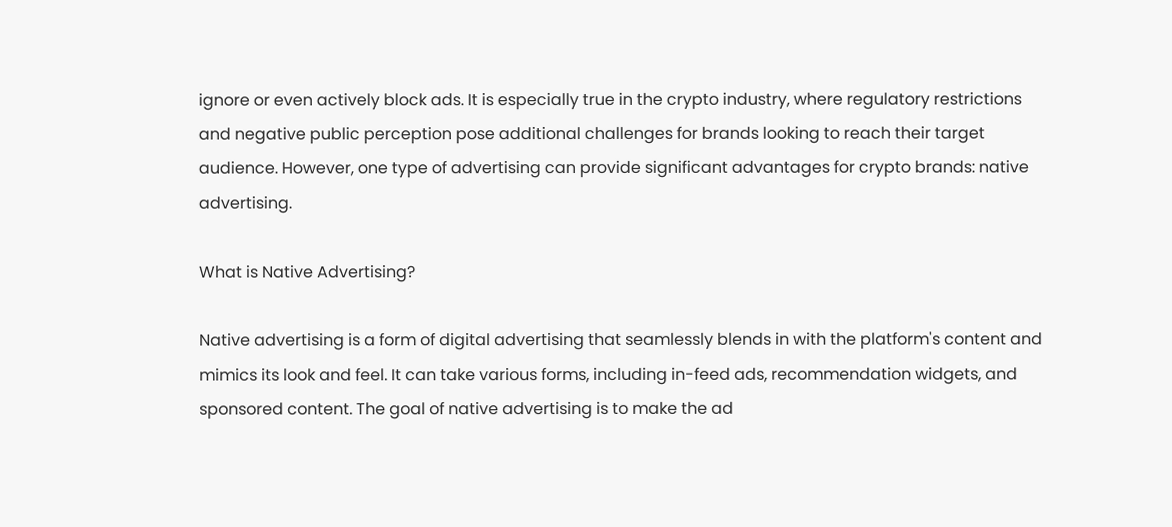ignore or even actively block ads. It is especially true in the crypto industry, where regulatory restrictions and negative public perception pose additional challenges for brands looking to reach their target audience. However, one type of advertising can provide significant advantages for crypto brands: native advertising.

What is Native Advertising?

Native advertising is a form of digital advertising that seamlessly blends in with the platform's content and mimics its look and feel. It can take various forms, including in-feed ads, recommendation widgets, and sponsored content. The goal of native advertising is to make the ad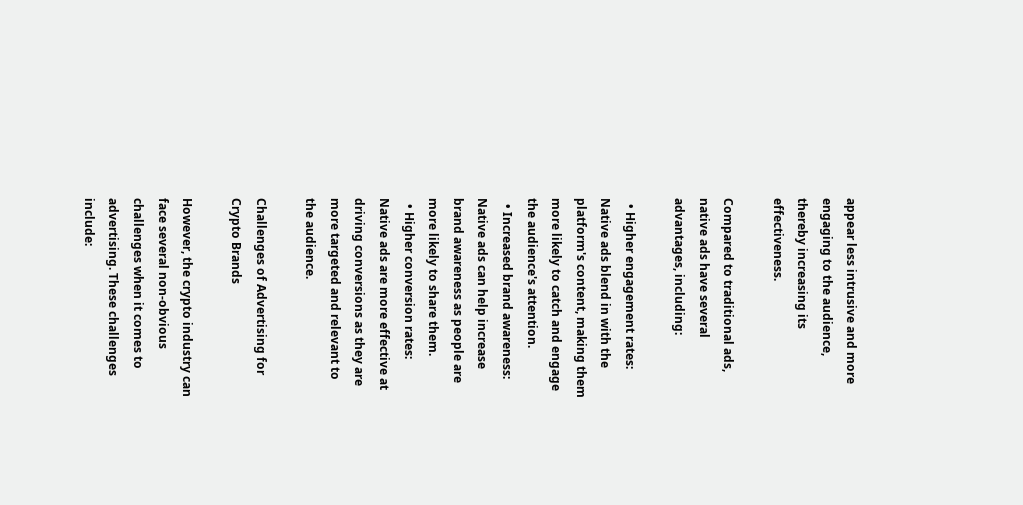appear less intrusive and more engaging to the audience, thereby increasing its effectiveness.

Compared to traditional ads, native ads have several advantages, including:

  • Higher engagement rates: Native ads blend in with the platform's content, making them more likely to catch and engage the audience's attention.
  • Increased brand awareness: Native ads can help increase brand awareness as people are more likely to share them.
  • Higher conversion rates: Native ads are more effective at driving conversions as they are more targeted and relevant to the audience.

Challenges of Advertising for Crypto Brands

However, the crypto industry can face several non-obvious challenges when it comes to advertising. These challenges include: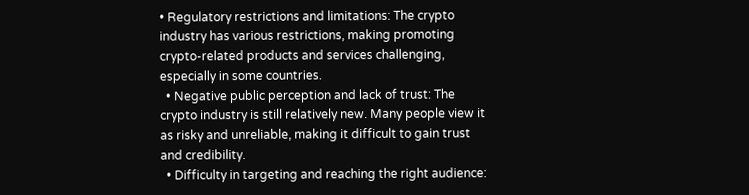• Regulatory restrictions and limitations: The crypto industry has various restrictions, making promoting crypto-related products and services challenging, especially in some countries.
  • Negative public perception and lack of trust: The crypto industry is still relatively new. Many people view it as risky and unreliable, making it difficult to gain trust and credibility.
  • Difficulty in targeting and reaching the right audience: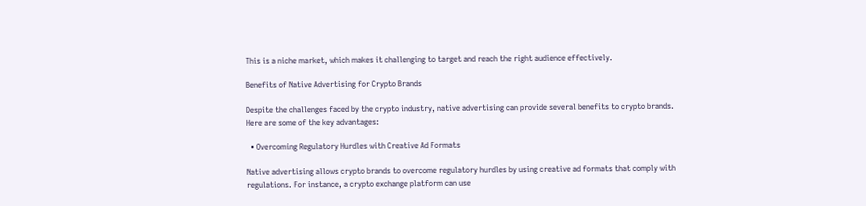This is a niche market, which makes it challenging to target and reach the right audience effectively.

Benefits of Native Advertising for Crypto Brands

Despite the challenges faced by the crypto industry, native advertising can provide several benefits to crypto brands. Here are some of the key advantages:

  • Overcoming Regulatory Hurdles with Creative Ad Formats

Native advertising allows crypto brands to overcome regulatory hurdles by using creative ad formats that comply with regulations. For instance, a crypto exchange platform can use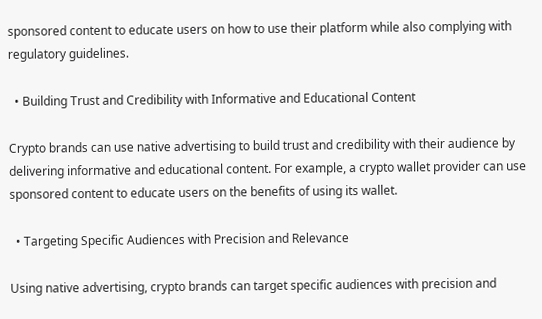sponsored content to educate users on how to use their platform while also complying with regulatory guidelines.

  • Building Trust and Credibility with Informative and Educational Content

Crypto brands can use native advertising to build trust and credibility with their audience by delivering informative and educational content. For example, a crypto wallet provider can use sponsored content to educate users on the benefits of using its wallet.

  • Targeting Specific Audiences with Precision and Relevance

Using native advertising, crypto brands can target specific audiences with precision and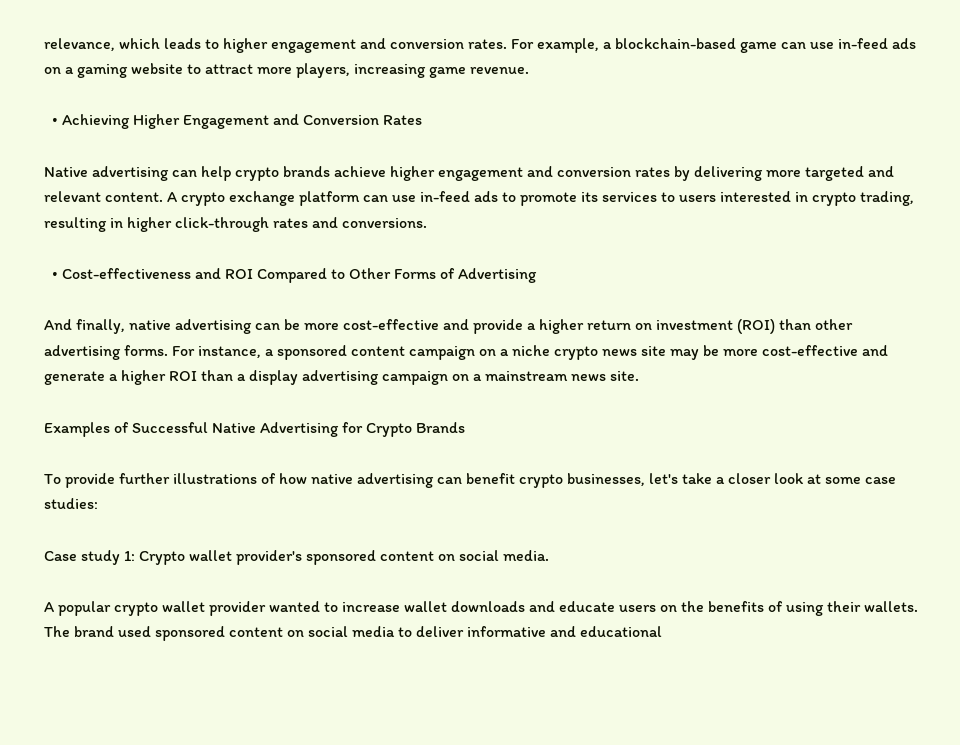relevance, which leads to higher engagement and conversion rates. For example, a blockchain-based game can use in-feed ads on a gaming website to attract more players, increasing game revenue.

  • Achieving Higher Engagement and Conversion Rates

Native advertising can help crypto brands achieve higher engagement and conversion rates by delivering more targeted and relevant content. A crypto exchange platform can use in-feed ads to promote its services to users interested in crypto trading, resulting in higher click-through rates and conversions.

  • Cost-effectiveness and ROI Compared to Other Forms of Advertising

And finally, native advertising can be more cost-effective and provide a higher return on investment (ROI) than other advertising forms. For instance, a sponsored content campaign on a niche crypto news site may be more cost-effective and generate a higher ROI than a display advertising campaign on a mainstream news site.

Examples of Successful Native Advertising for Crypto Brands

To provide further illustrations of how native advertising can benefit crypto businesses, let's take a closer look at some case studies:

Case study 1: Crypto wallet provider's sponsored content on social media.

A popular crypto wallet provider wanted to increase wallet downloads and educate users on the benefits of using their wallets. The brand used sponsored content on social media to deliver informative and educational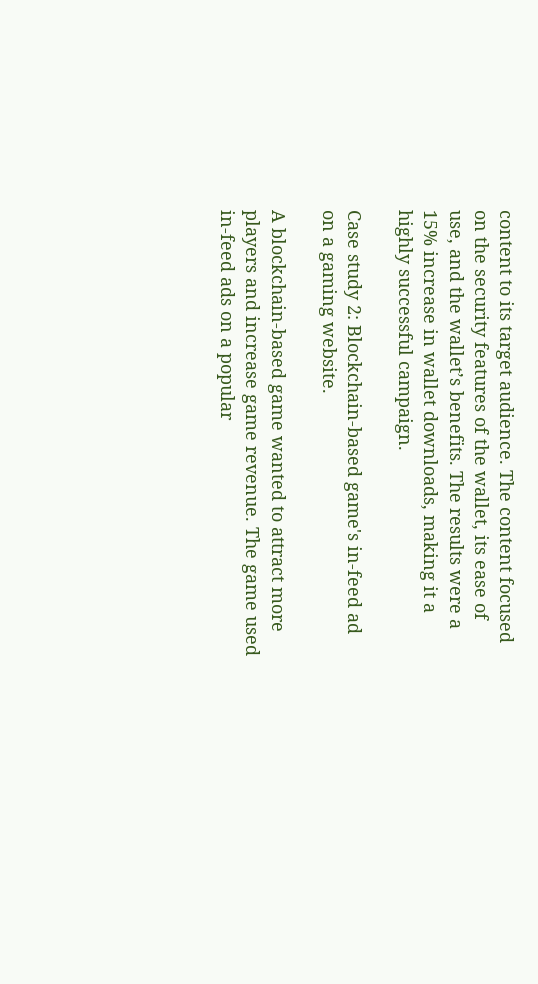content to its target audience. The content focused on the security features of the wallet, its ease of use, and the wallet’s benefits. The results were a 15% increase in wallet downloads, making it a highly successful campaign.

Case study 2: Blockchain-based game's in-feed ad on a gaming website.

A blockchain-based game wanted to attract more players and increase game revenue. The game used in-feed ads on a popular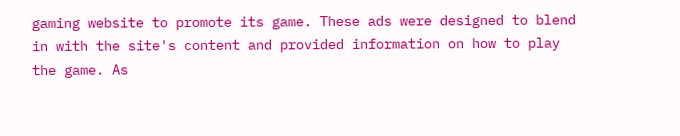gaming website to promote its game. These ads were designed to blend in with the site's content and provided information on how to play the game. As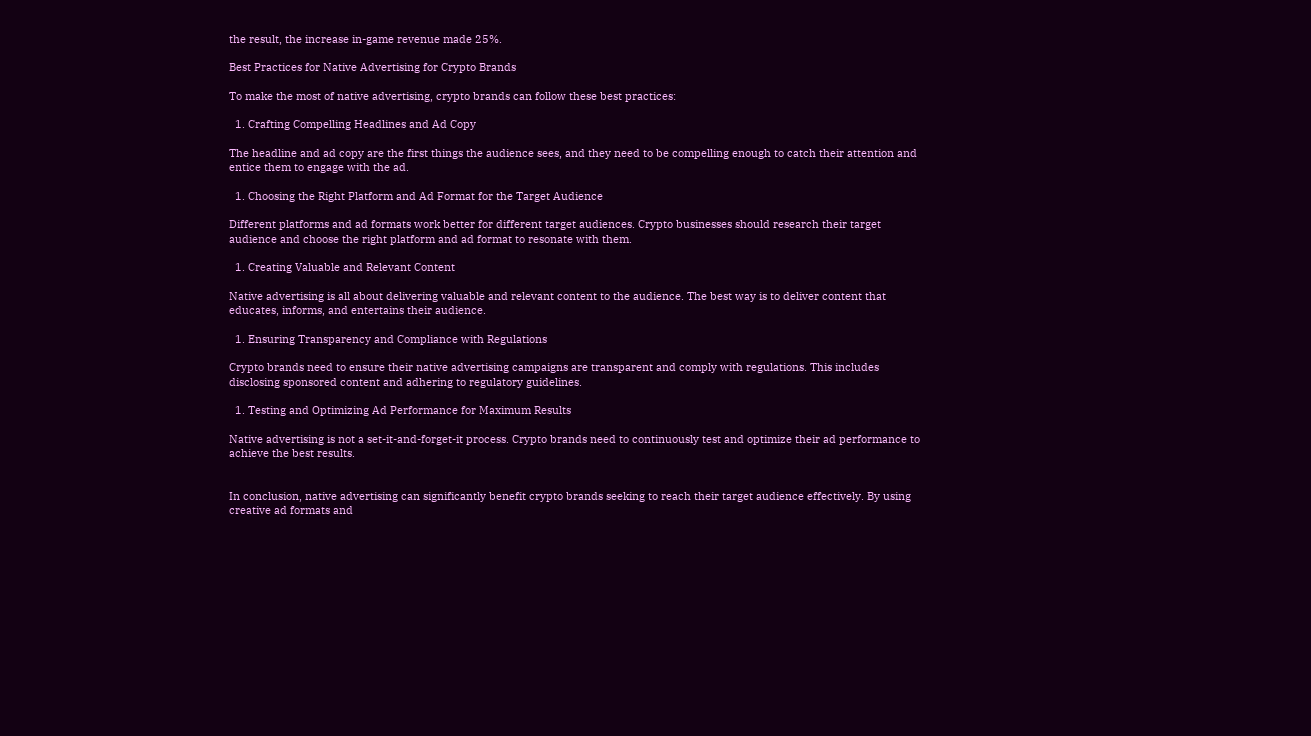the result, the increase in-game revenue made 25%.

Best Practices for Native Advertising for Crypto Brands

To make the most of native advertising, crypto brands can follow these best practices:

  1. Crafting Compelling Headlines and Ad Copy

The headline and ad copy are the first things the audience sees, and they need to be compelling enough to catch their attention and entice them to engage with the ad.

  1. Choosing the Right Platform and Ad Format for the Target Audience

Different platforms and ad formats work better for different target audiences. Crypto businesses should research their target audience and choose the right platform and ad format to resonate with them.

  1. Creating Valuable and Relevant Content

Native advertising is all about delivering valuable and relevant content to the audience. The best way is to deliver content that educates, informs, and entertains their audience.

  1. Ensuring Transparency and Compliance with Regulations

Crypto brands need to ensure their native advertising campaigns are transparent and comply with regulations. This includes disclosing sponsored content and adhering to regulatory guidelines.

  1. Testing and Optimizing Ad Performance for Maximum Results

Native advertising is not a set-it-and-forget-it process. Crypto brands need to continuously test and optimize their ad performance to achieve the best results.


In conclusion, native advertising can significantly benefit crypto brands seeking to reach their target audience effectively. By using creative ad formats and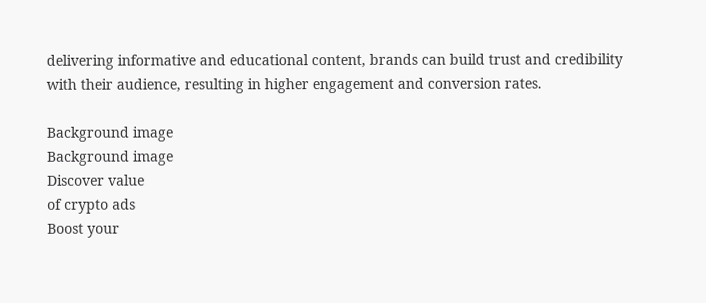delivering informative and educational content, brands can build trust and credibility with their audience, resulting in higher engagement and conversion rates.

Background image
Background image
Discover value
of crypto ads
Boost your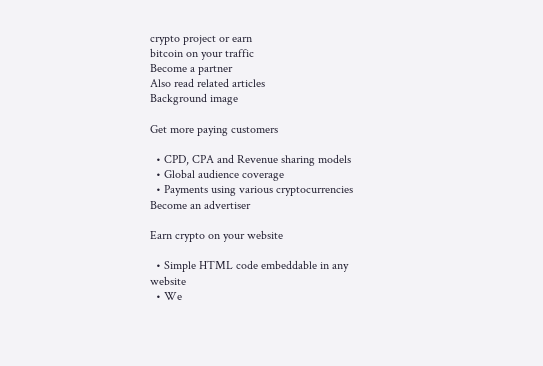crypto project or earn
bitcoin on your traffic
Become a partner
Also read related articles
Background image

Get more paying customers

  • CPD, CPA and Revenue sharing models
  • Global audience coverage
  • Payments using various cryptocurrencies
Become an advertiser

Earn crypto on your website

  • Simple HTML code embeddable in any website
  • We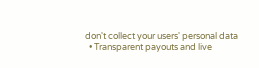don't collect your users' personal data
  • Transparent payouts and live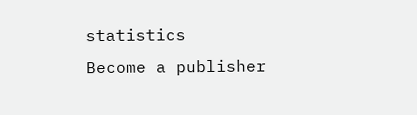statistics
Become a publisher